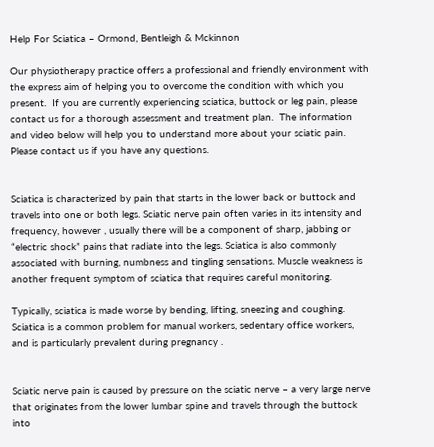Help For Sciatica – Ormond, Bentleigh & Mckinnon

Our physiotherapy practice offers a professional and friendly environment with the express aim of helping you to overcome the condition with which you present.  If you are currently experiencing sciatica, buttock or leg pain, please contact us for a thorough assessment and treatment plan.  The information and video below will help you to understand more about your sciatic pain.  Please contact us if you have any questions.


Sciatica is characterized by pain that starts in the lower back or buttock and travels into one or both legs. Sciatic nerve pain often varies in its intensity and frequency, however , usually there will be a component of sharp, jabbing or “electric shock” pains that radiate into the legs. Sciatica is also commonly associated with burning, numbness and tingling sensations. Muscle weakness is another frequent symptom of sciatica that requires careful monitoring.

Typically, sciatica is made worse by bending, lifting, sneezing and coughing.
Sciatica is a common problem for manual workers, sedentary office workers, and is particularly prevalent during pregnancy .


Sciatic nerve pain is caused by pressure on the sciatic nerve – a very large nerve that originates from the lower lumbar spine and travels through the buttock into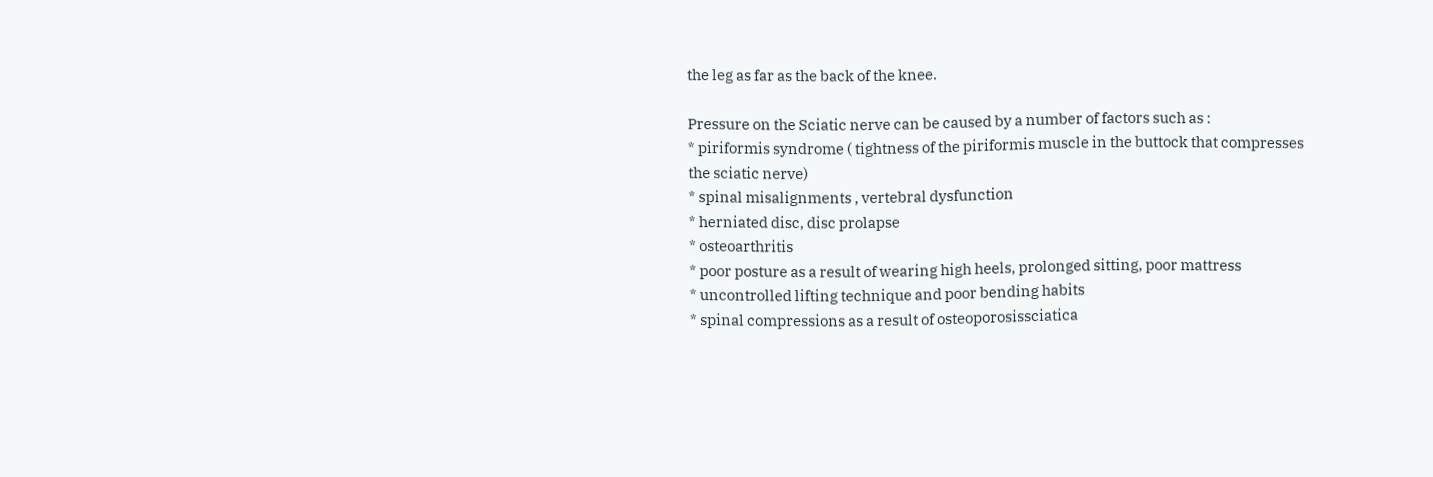the leg as far as the back of the knee.

Pressure on the Sciatic nerve can be caused by a number of factors such as :
* piriformis syndrome ( tightness of the piriformis muscle in the buttock that compresses the sciatic nerve)
* spinal misalignments , vertebral dysfunction
* herniated disc, disc prolapse
* osteoarthritis
* poor posture as a result of wearing high heels, prolonged sitting, poor mattress
* uncontrolled lifting technique and poor bending habits
* spinal compressions as a result of osteoporosissciatica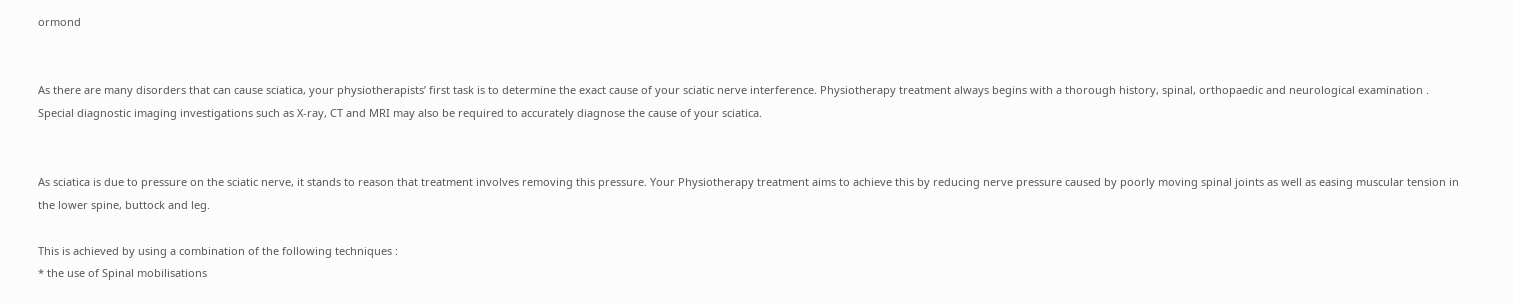ormond


As there are many disorders that can cause sciatica, your physiotherapists’ first task is to determine the exact cause of your sciatic nerve interference. Physiotherapy treatment always begins with a thorough history, spinal, orthopaedic and neurological examination . Special diagnostic imaging investigations such as X-ray, CT and MRI may also be required to accurately diagnose the cause of your sciatica.


As sciatica is due to pressure on the sciatic nerve, it stands to reason that treatment involves removing this pressure. Your Physiotherapy treatment aims to achieve this by reducing nerve pressure caused by poorly moving spinal joints as well as easing muscular tension in the lower spine, buttock and leg.

This is achieved by using a combination of the following techniques :
* the use of Spinal mobilisations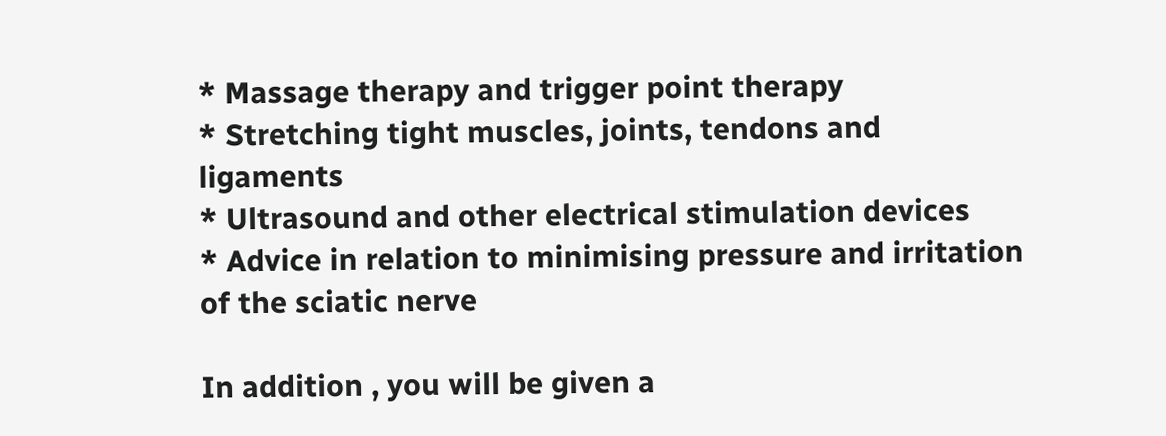* Massage therapy and trigger point therapy
* Stretching tight muscles, joints, tendons and ligaments
* Ultrasound and other electrical stimulation devices
* Advice in relation to minimising pressure and irritation of the sciatic nerve

In addition , you will be given a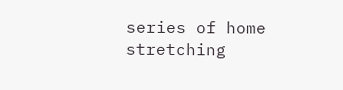series of home stretching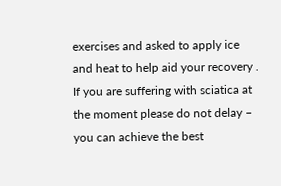exercises and asked to apply ice and heat to help aid your recovery .
If you are suffering with sciatica at the moment please do not delay – you can achieve the best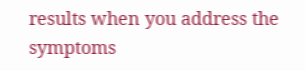results when you address the symptoms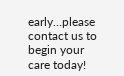early…please contact us to begin your care today!